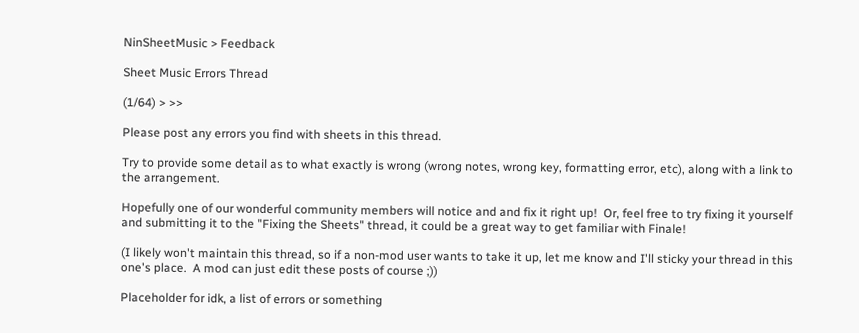NinSheetMusic > Feedback

Sheet Music Errors Thread

(1/64) > >>

Please post any errors you find with sheets in this thread.

Try to provide some detail as to what exactly is wrong (wrong notes, wrong key, formatting error, etc), along with a link to the arrangement.

Hopefully one of our wonderful community members will notice and and fix it right up!  Or, feel free to try fixing it yourself and submitting it to the "Fixing the Sheets" thread, it could be a great way to get familiar with Finale!

(I likely won't maintain this thread, so if a non-mod user wants to take it up, let me know and I'll sticky your thread in this one's place.  A mod can just edit these posts of course ;))

Placeholder for idk, a list of errors or something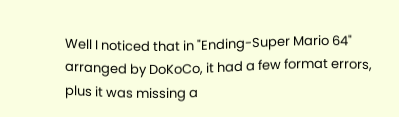Well I noticed that in "Ending-Super Mario 64" arranged by DoKoCo, it had a few format errors, plus it was missing a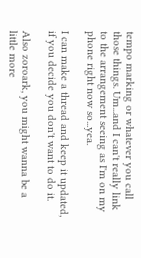tempo marking or whatever you call those things. Um...and I can't really link to the arrangement seeing as I'm on my phone right now so...yea.

I can make a thread and keep it updated, if you decide you don't want to do it.

Also zoroark, you might wanna be a little more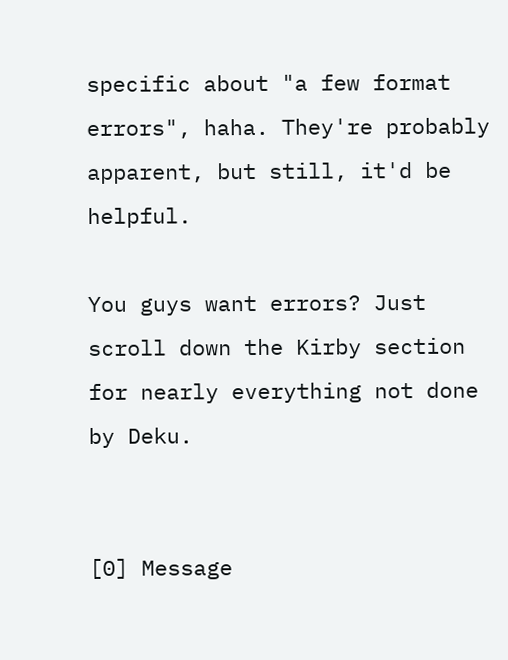specific about "a few format errors", haha. They're probably apparent, but still, it'd be helpful.

You guys want errors? Just scroll down the Kirby section for nearly everything not done by Deku.


[0] Message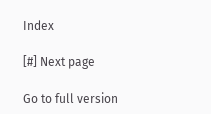Index

[#] Next page

Go to full version